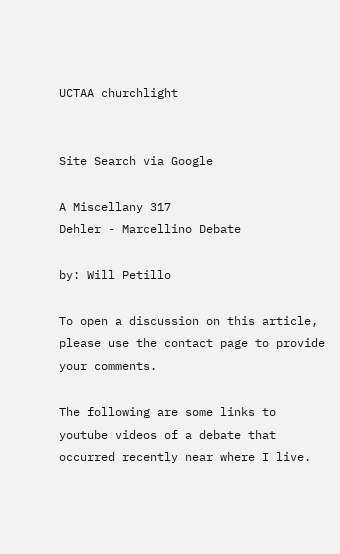UCTAA churchlight


Site Search via Google

A Miscellany 317
Dehler - Marcellino Debate

by: Will Petillo

To open a discussion on this article, please use the contact page to provide your comments.

The following are some links to youtube videos of a debate that occurred recently near where I live.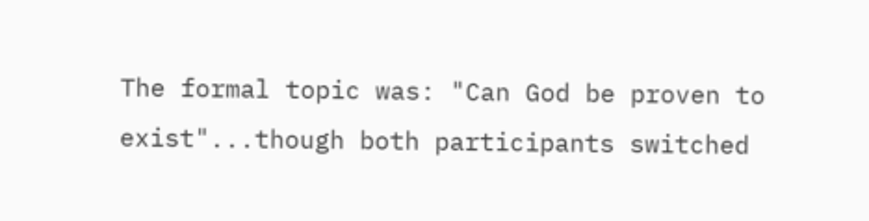The formal topic was: "Can God be proven to exist"...though both participants switched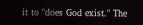it to "does God exist." The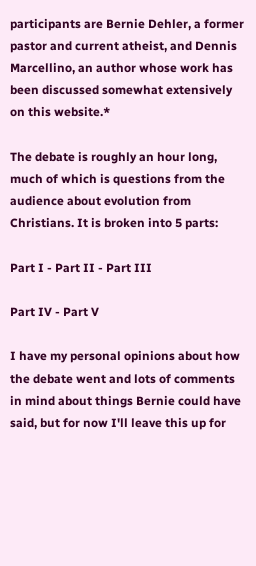participants are Bernie Dehler, a former pastor and current atheist, and Dennis Marcellino, an author whose work has been discussed somewhat extensively on this website.*

The debate is roughly an hour long, much of which is questions from the audience about evolution from Christians. It is broken into 5 parts:

Part I - Part II - Part III

Part IV - Part V

I have my personal opinions about how the debate went and lots of comments in mind about things Bernie could have said, but for now I'll leave this up for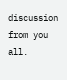discussion from you all.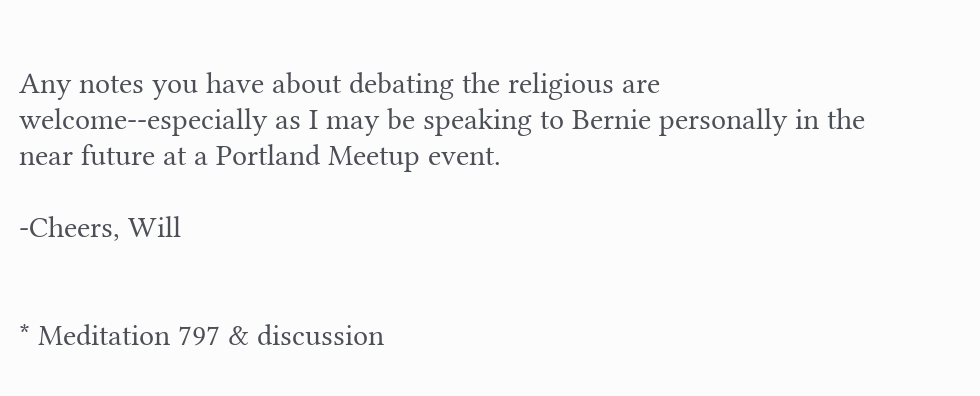Any notes you have about debating the religious are welcome--especially as I may be speaking to Bernie personally in the near future at a Portland Meetup event.

-Cheers, Will


* Meditation 797 & discussion